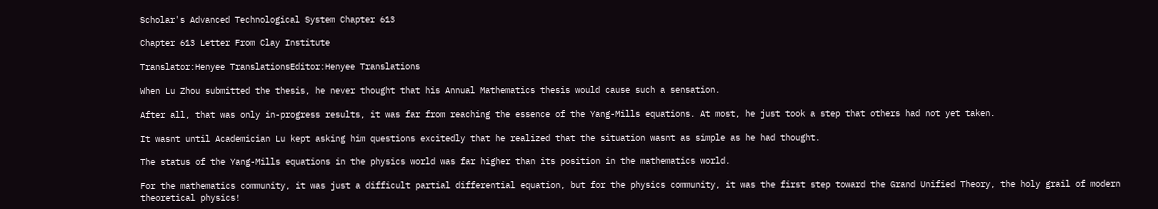Scholar's Advanced Technological System Chapter 613

Chapter 613 Letter From Clay Institute

Translator:Henyee TranslationsEditor:Henyee Translations

When Lu Zhou submitted the thesis, he never thought that his Annual Mathematics thesis would cause such a sensation.

After all, that was only in-progress results, it was far from reaching the essence of the Yang-Mills equations. At most, he just took a step that others had not yet taken.

It wasnt until Academician Lu kept asking him questions excitedly that he realized that the situation wasnt as simple as he had thought.

The status of the Yang-Mills equations in the physics world was far higher than its position in the mathematics world.

For the mathematics community, it was just a difficult partial differential equation, but for the physics community, it was the first step toward the Grand Unified Theory, the holy grail of modern theoretical physics!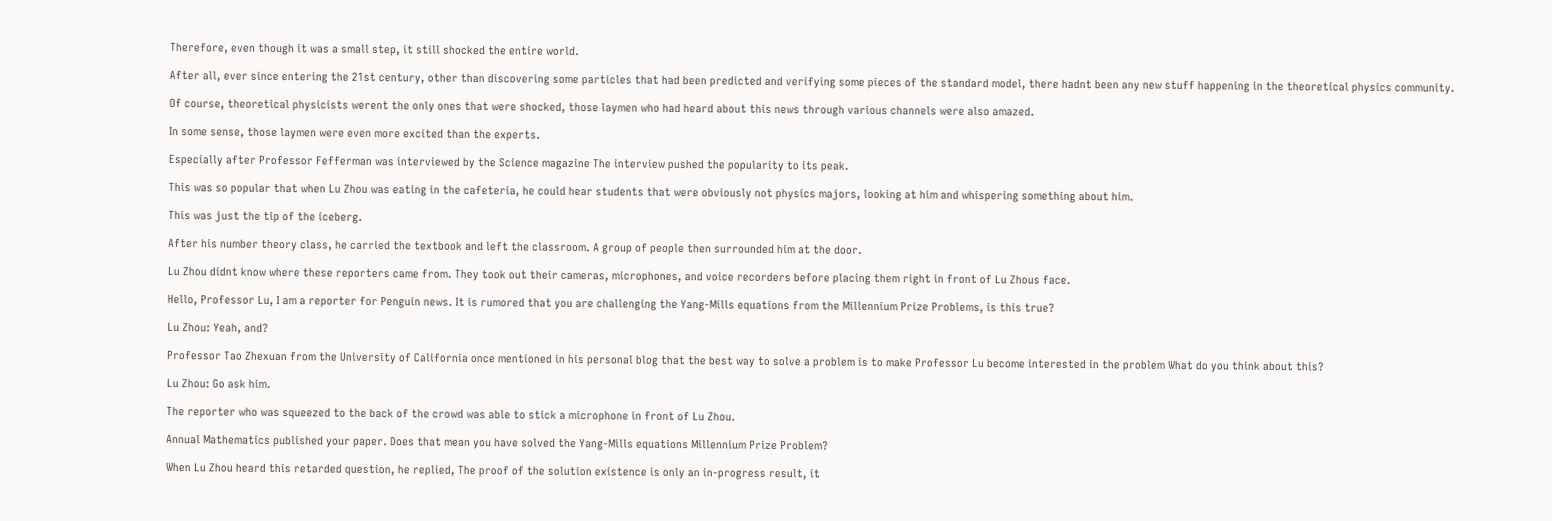Therefore, even though it was a small step, it still shocked the entire world.

After all, ever since entering the 21st century, other than discovering some particles that had been predicted and verifying some pieces of the standard model, there hadnt been any new stuff happening in the theoretical physics community.

Of course, theoretical physicists werent the only ones that were shocked, those laymen who had heard about this news through various channels were also amazed.

In some sense, those laymen were even more excited than the experts.

Especially after Professor Fefferman was interviewed by the Science magazine The interview pushed the popularity to its peak.

This was so popular that when Lu Zhou was eating in the cafeteria, he could hear students that were obviously not physics majors, looking at him and whispering something about him.

This was just the tip of the iceberg.

After his number theory class, he carried the textbook and left the classroom. A group of people then surrounded him at the door.

Lu Zhou didnt know where these reporters came from. They took out their cameras, microphones, and voice recorders before placing them right in front of Lu Zhous face.

Hello, Professor Lu, I am a reporter for Penguin news. It is rumored that you are challenging the Yang-Mills equations from the Millennium Prize Problems, is this true?

Lu Zhou: Yeah, and?

Professor Tao Zhexuan from the University of California once mentioned in his personal blog that the best way to solve a problem is to make Professor Lu become interested in the problem What do you think about this?

Lu Zhou: Go ask him.

The reporter who was squeezed to the back of the crowd was able to stick a microphone in front of Lu Zhou.

Annual Mathematics published your paper. Does that mean you have solved the Yang-Mills equations Millennium Prize Problem?

When Lu Zhou heard this retarded question, he replied, The proof of the solution existence is only an in-progress result, it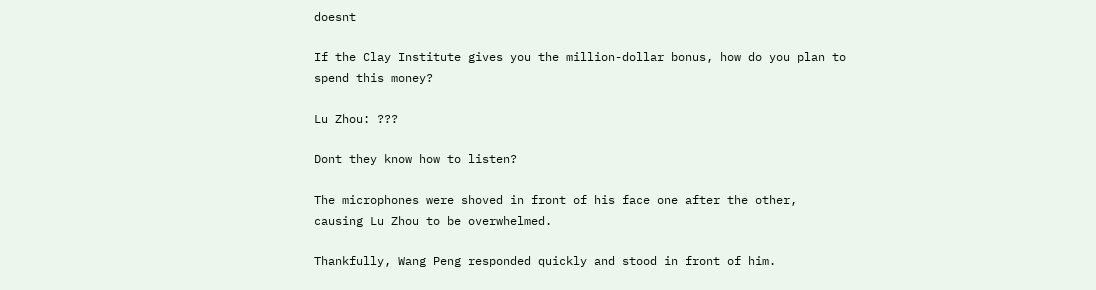doesnt

If the Clay Institute gives you the million-dollar bonus, how do you plan to spend this money?

Lu Zhou: ???

Dont they know how to listen?

The microphones were shoved in front of his face one after the other, causing Lu Zhou to be overwhelmed.

Thankfully, Wang Peng responded quickly and stood in front of him.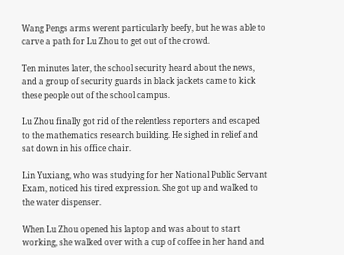Wang Pengs arms werent particularly beefy, but he was able to carve a path for Lu Zhou to get out of the crowd.

Ten minutes later, the school security heard about the news, and a group of security guards in black jackets came to kick these people out of the school campus.

Lu Zhou finally got rid of the relentless reporters and escaped to the mathematics research building. He sighed in relief and sat down in his office chair.

Lin Yuxiang, who was studying for her National Public Servant Exam, noticed his tired expression. She got up and walked to the water dispenser.

When Lu Zhou opened his laptop and was about to start working, she walked over with a cup of coffee in her hand and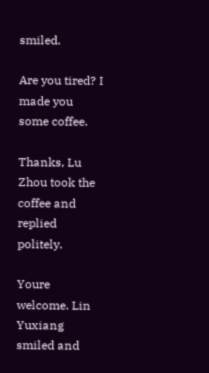smiled.

Are you tired? I made you some coffee.

Thanks, Lu Zhou took the coffee and replied politely.

Youre welcome. Lin Yuxiang smiled and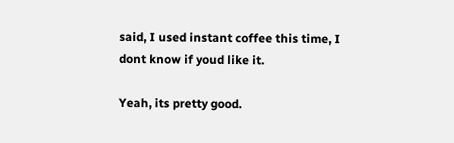said, I used instant coffee this time, I dont know if youd like it.

Yeah, its pretty good.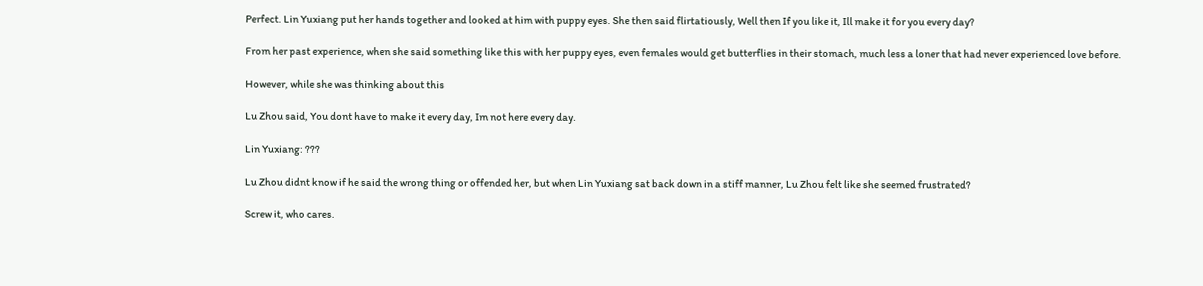Perfect. Lin Yuxiang put her hands together and looked at him with puppy eyes. She then said flirtatiously, Well then If you like it, Ill make it for you every day?

From her past experience, when she said something like this with her puppy eyes, even females would get butterflies in their stomach, much less a loner that had never experienced love before.

However, while she was thinking about this

Lu Zhou said, You dont have to make it every day, Im not here every day.

Lin Yuxiang: ???

Lu Zhou didnt know if he said the wrong thing or offended her, but when Lin Yuxiang sat back down in a stiff manner, Lu Zhou felt like she seemed frustrated?

Screw it, who cares.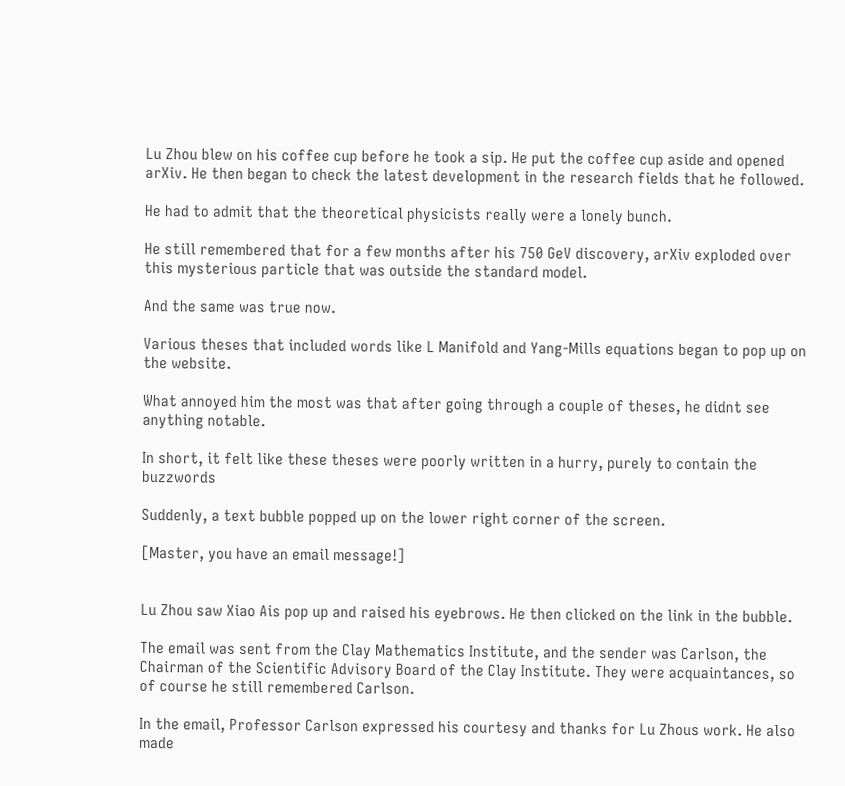Lu Zhou blew on his coffee cup before he took a sip. He put the coffee cup aside and opened arXiv. He then began to check the latest development in the research fields that he followed.

He had to admit that the theoretical physicists really were a lonely bunch.

He still remembered that for a few months after his 750 GeV discovery, arXiv exploded over this mysterious particle that was outside the standard model.

And the same was true now.

Various theses that included words like L Manifold and Yang-Mills equations began to pop up on the website.

What annoyed him the most was that after going through a couple of theses, he didnt see anything notable.

In short, it felt like these theses were poorly written in a hurry, purely to contain the buzzwords

Suddenly, a text bubble popped up on the lower right corner of the screen.

[Master, you have an email message!]


Lu Zhou saw Xiao Ais pop up and raised his eyebrows. He then clicked on the link in the bubble.

The email was sent from the Clay Mathematics Institute, and the sender was Carlson, the Chairman of the Scientific Advisory Board of the Clay Institute. They were acquaintances, so of course he still remembered Carlson.

In the email, Professor Carlson expressed his courtesy and thanks for Lu Zhous work. He also made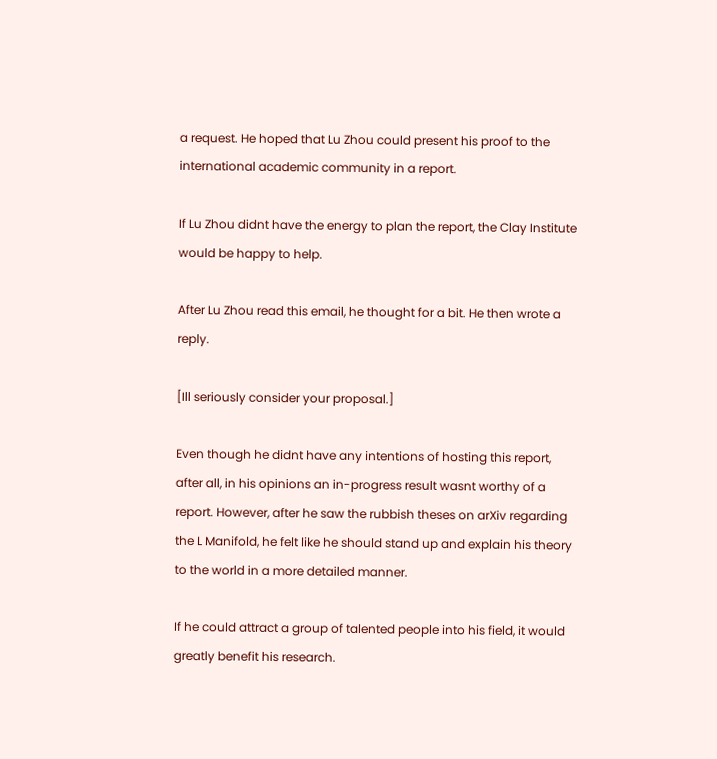a request. He hoped that Lu Zhou could present his proof to the international academic community in a report.

If Lu Zhou didnt have the energy to plan the report, the Clay Institute would be happy to help.

After Lu Zhou read this email, he thought for a bit. He then wrote a reply.

[Ill seriously consider your proposal.]

Even though he didnt have any intentions of hosting this report, after all, in his opinions an in-progress result wasnt worthy of a report. However, after he saw the rubbish theses on arXiv regarding the L Manifold, he felt like he should stand up and explain his theory to the world in a more detailed manner.

If he could attract a group of talented people into his field, it would greatly benefit his research.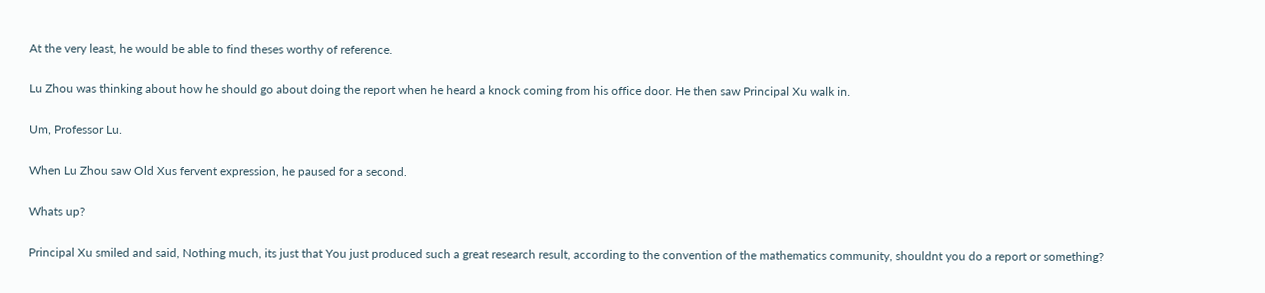At the very least, he would be able to find theses worthy of reference.

Lu Zhou was thinking about how he should go about doing the report when he heard a knock coming from his office door. He then saw Principal Xu walk in.

Um, Professor Lu.

When Lu Zhou saw Old Xus fervent expression, he paused for a second.

Whats up?

Principal Xu smiled and said, Nothing much, its just that You just produced such a great research result, according to the convention of the mathematics community, shouldnt you do a report or something?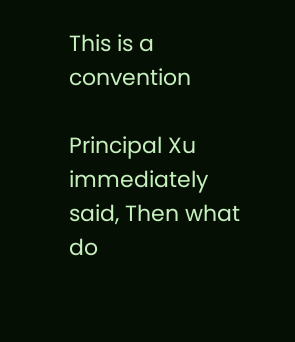This is a convention

Principal Xu immediately said, Then what do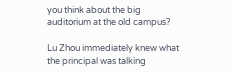you think about the big auditorium at the old campus?

Lu Zhou immediately knew what the principal was talking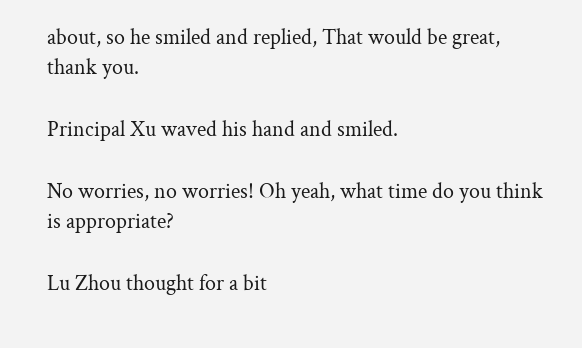about, so he smiled and replied, That would be great, thank you.

Principal Xu waved his hand and smiled.

No worries, no worries! Oh yeah, what time do you think is appropriate?

Lu Zhou thought for a bit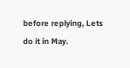before replying, Lets do it in May.